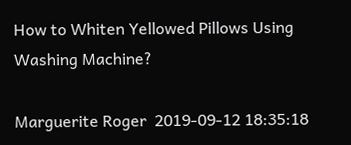How to Whiten Yellowed Pillows Using Washing Machine?

Marguerite Roger  2019-09-12 18:35:18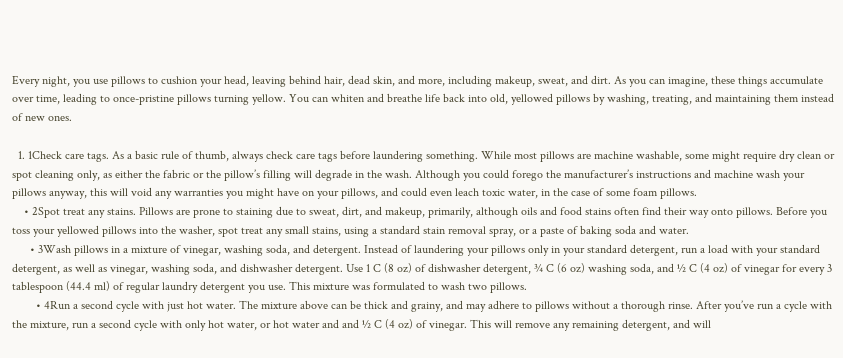Every night, you use pillows to cushion your head, leaving behind hair, dead skin, and more, including makeup, sweat, and dirt. As you can imagine, these things accumulate over time, leading to once-pristine pillows turning yellow. You can whiten and breathe life back into old, yellowed pillows by washing, treating, and maintaining them instead of new ones.

  1. 1Check care tags. As a basic rule of thumb, always check care tags before laundering something. While most pillows are machine washable, some might require dry clean or spot cleaning only, as either the fabric or the pillow’s filling will degrade in the wash. Although you could forego the manufacturer’s instructions and machine wash your pillows anyway, this will void any warranties you might have on your pillows, and could even leach toxic water, in the case of some foam pillows.
    • 2Spot treat any stains. Pillows are prone to staining due to sweat, dirt, and makeup, primarily, although oils and food stains often find their way onto pillows. Before you toss your yellowed pillows into the washer, spot treat any small stains, using a standard stain removal spray, or a paste of baking soda and water.
      • 3Wash pillows in a mixture of vinegar, washing soda, and detergent. Instead of laundering your pillows only in your standard detergent, run a load with your standard detergent, as well as vinegar, washing soda, and dishwasher detergent. Use 1 C (8 oz) of dishwasher detergent, ¾ C (6 oz) washing soda, and ½ C (4 oz) of vinegar for every 3 tablespoon (44.4 ml) of regular laundry detergent you use. This mixture was formulated to wash two pillows.
        • 4Run a second cycle with just hot water. The mixture above can be thick and grainy, and may adhere to pillows without a thorough rinse. After you’ve run a cycle with the mixture, run a second cycle with only hot water, or hot water and and ½ C (4 oz) of vinegar. This will remove any remaining detergent, and will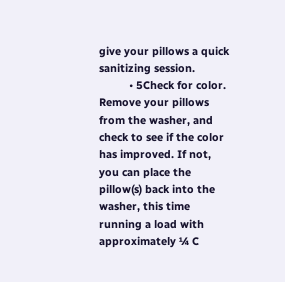give your pillows a quick sanitizing session.
          • 5Check for color. Remove your pillows from the washer, and check to see if the color has improved. If not, you can place the pillow(s) back into the washer, this time running a load with approximately ¼ C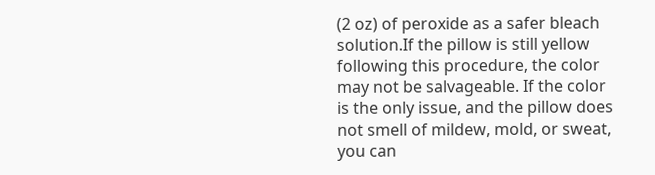(2 oz) of peroxide as a safer bleach solution.If the pillow is still yellow following this procedure, the color may not be salvageable. If the color is the only issue, and the pillow does not smell of mildew, mold, or sweat, you can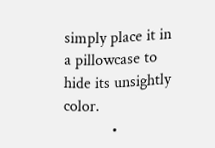simply place it in a pillowcase to hide its unsightly color.
            •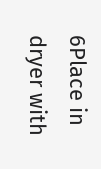6Place in dryer with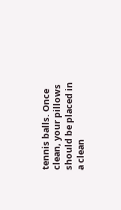tennis balls. Once clean, your pillows should be placed in a clean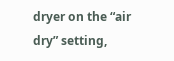dryer on the “air dry” setting,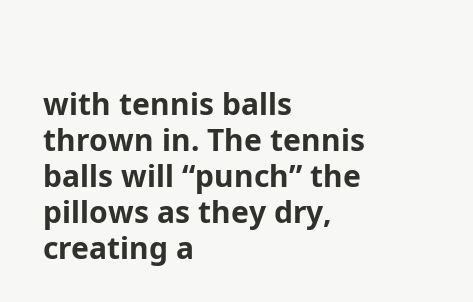with tennis balls thrown in. The tennis balls will “punch” the pillows as they dry, creating a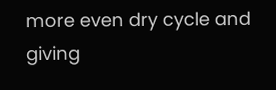more even dry cycle and giving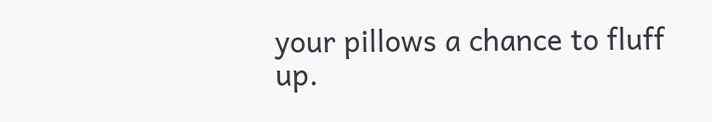your pillows a chance to fluff up.